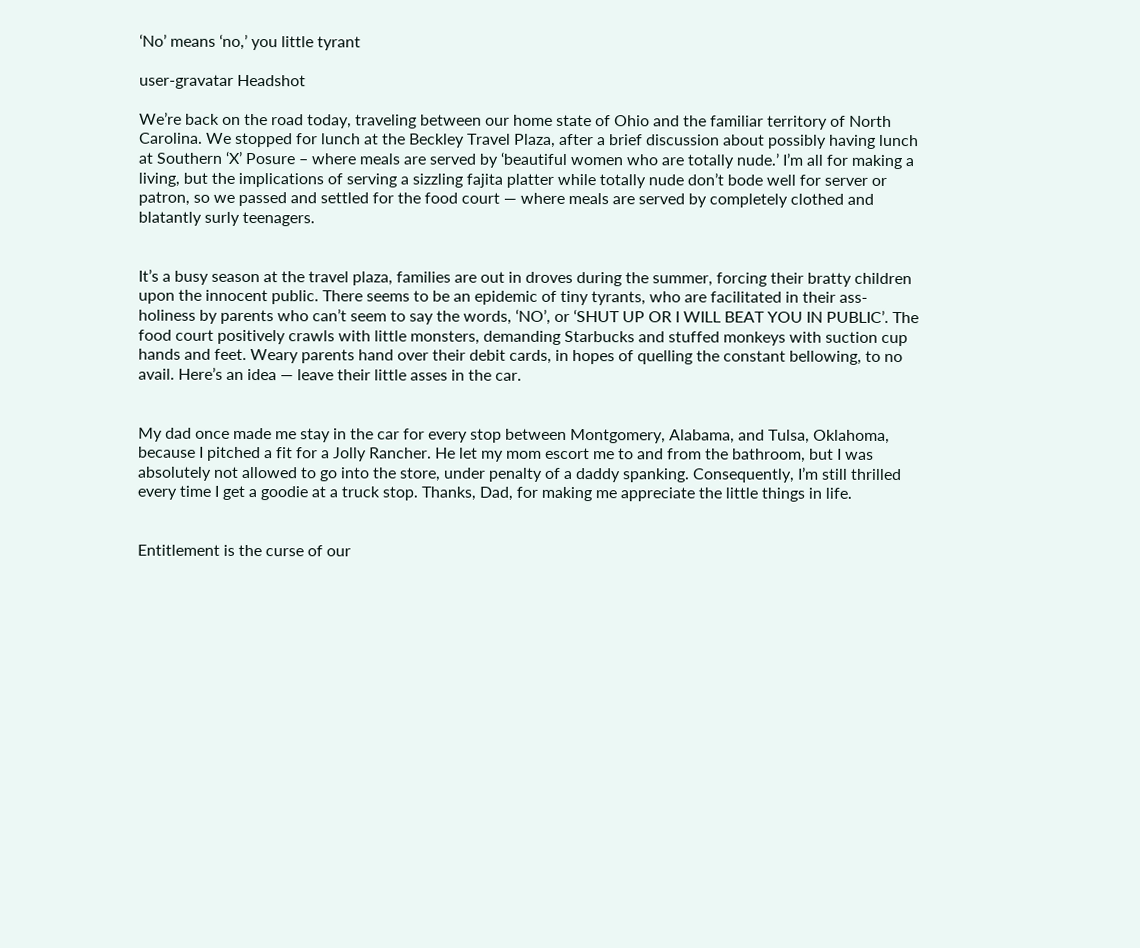‘No’ means ‘no,’ you little tyrant

user-gravatar Headshot

We’re back on the road today, traveling between our home state of Ohio and the familiar territory of North Carolina. We stopped for lunch at the Beckley Travel Plaza, after a brief discussion about possibly having lunch at Southern ‘X’ Posure – where meals are served by ‘beautiful women who are totally nude.’ I’m all for making a living, but the implications of serving a sizzling fajita platter while totally nude don’t bode well for server or patron, so we passed and settled for the food court — where meals are served by completely clothed and blatantly surly teenagers.


It’s a busy season at the travel plaza, families are out in droves during the summer, forcing their bratty children upon the innocent public. There seems to be an epidemic of tiny tyrants, who are facilitated in their ass-holiness by parents who can’t seem to say the words, ‘NO’, or ‘SHUT UP OR I WILL BEAT YOU IN PUBLIC’. The food court positively crawls with little monsters, demanding Starbucks and stuffed monkeys with suction cup hands and feet. Weary parents hand over their debit cards, in hopes of quelling the constant bellowing, to no avail. Here’s an idea — leave their little asses in the car.


My dad once made me stay in the car for every stop between Montgomery, Alabama, and Tulsa, Oklahoma, because I pitched a fit for a Jolly Rancher. He let my mom escort me to and from the bathroom, but I was absolutely not allowed to go into the store, under penalty of a daddy spanking. Consequently, I’m still thrilled every time I get a goodie at a truck stop. Thanks, Dad, for making me appreciate the little things in life.


Entitlement is the curse of our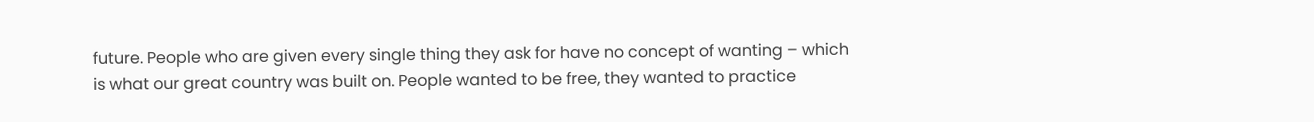future. People who are given every single thing they ask for have no concept of wanting – which is what our great country was built on. People wanted to be free, they wanted to practice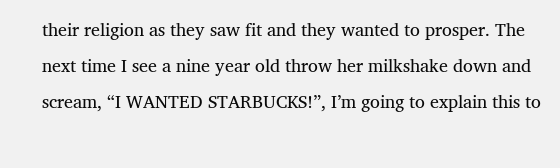their religion as they saw fit and they wanted to prosper. The next time I see a nine year old throw her milkshake down and scream, “I WANTED STARBUCKS!”, I’m going to explain this to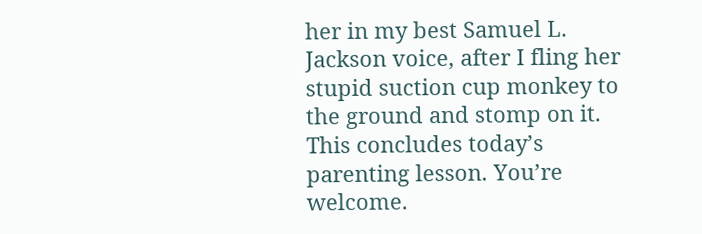her in my best Samuel L. Jackson voice, after I fling her stupid suction cup monkey to the ground and stomp on it. This concludes today’s parenting lesson. You’re welcome.